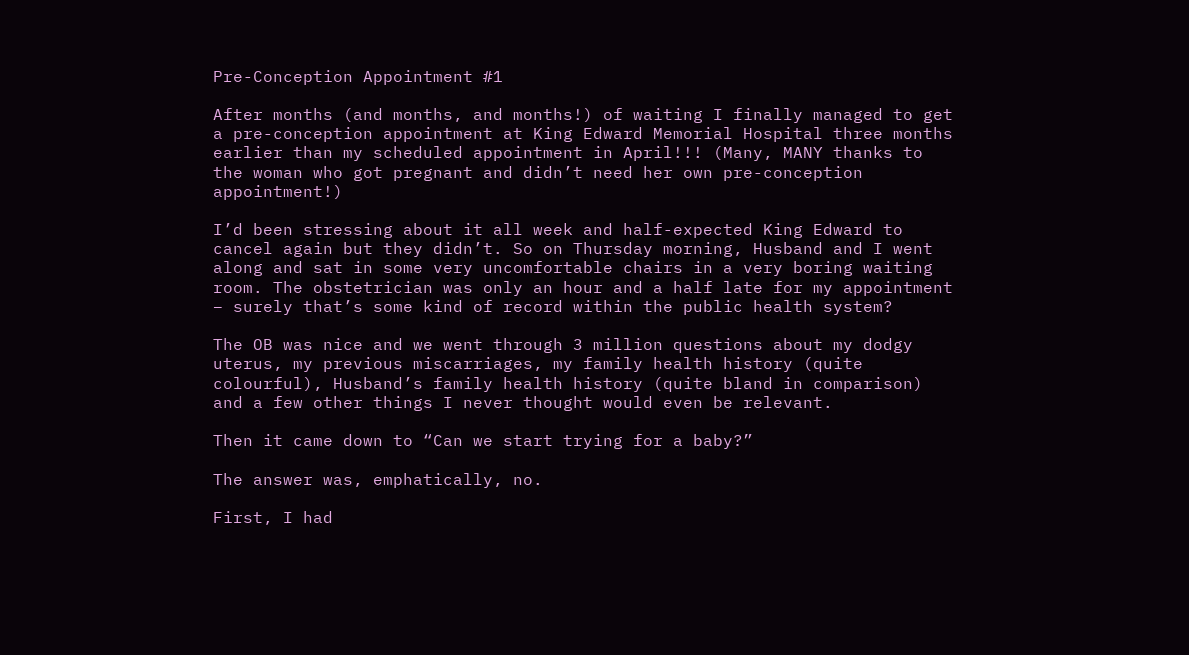Pre-Conception Appointment #1

After months (and months, and months!) of waiting I finally managed to get a pre-conception appointment at King Edward Memorial Hospital three months earlier than my scheduled appointment in April!!! (Many, MANY thanks to the woman who got pregnant and didn’t need her own pre-conception appointment!)

I’d been stressing about it all week and half-expected King Edward to cancel again but they didn’t. So on Thursday morning, Husband and I went along and sat in some very uncomfortable chairs in a very boring waiting room. The obstetrician was only an hour and a half late for my appointment – surely that’s some kind of record within the public health system?

The OB was nice and we went through 3 million questions about my dodgy uterus, my previous miscarriages, my family health history (quite colourful), Husband’s family health history (quite bland in comparison) and a few other things I never thought would even be relevant.

Then it came down to “Can we start trying for a baby?”

The answer was, emphatically, no.

First, I had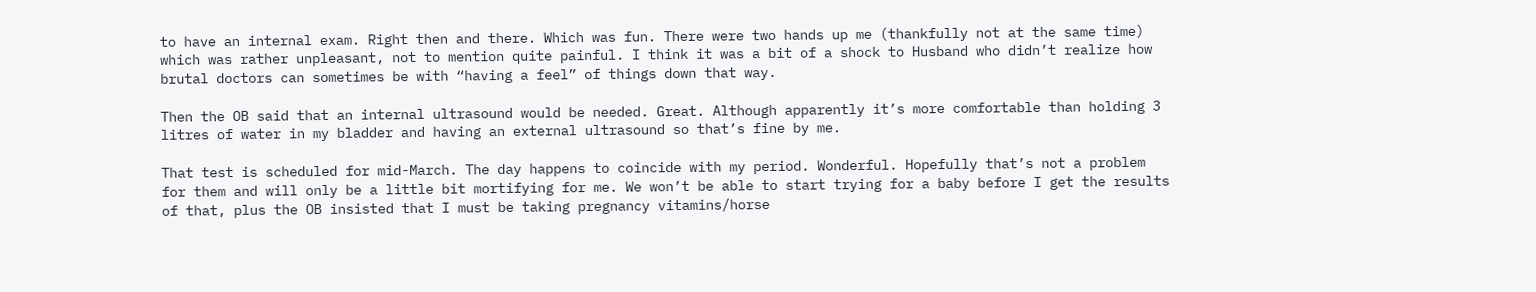to have an internal exam. Right then and there. Which was fun. There were two hands up me (thankfully not at the same time) which was rather unpleasant, not to mention quite painful. I think it was a bit of a shock to Husband who didn’t realize how brutal doctors can sometimes be with “having a feel” of things down that way.

Then the OB said that an internal ultrasound would be needed. Great. Although apparently it’s more comfortable than holding 3 litres of water in my bladder and having an external ultrasound so that’s fine by me.

That test is scheduled for mid-March. The day happens to coincide with my period. Wonderful. Hopefully that’s not a problem for them and will only be a little bit mortifying for me. We won’t be able to start trying for a baby before I get the results of that, plus the OB insisted that I must be taking pregnancy vitamins/horse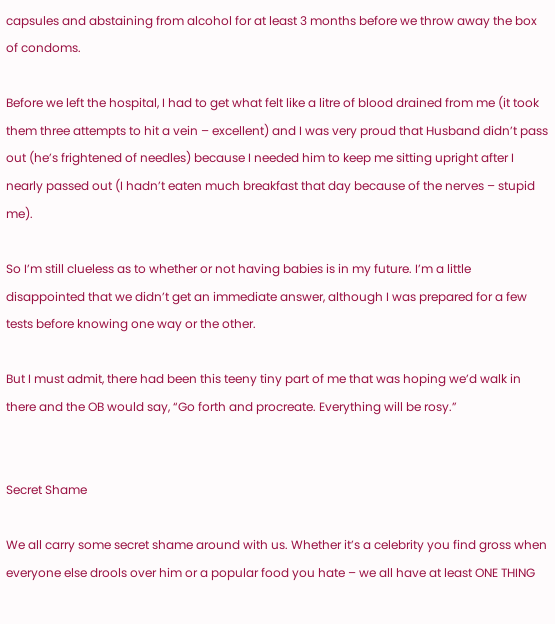capsules and abstaining from alcohol for at least 3 months before we throw away the box of condoms.

Before we left the hospital, I had to get what felt like a litre of blood drained from me (it took them three attempts to hit a vein – excellent) and I was very proud that Husband didn’t pass out (he’s frightened of needles) because I needed him to keep me sitting upright after I nearly passed out (I hadn’t eaten much breakfast that day because of the nerves – stupid me).

So I’m still clueless as to whether or not having babies is in my future. I’m a little disappointed that we didn’t get an immediate answer, although I was prepared for a few tests before knowing one way or the other.

But I must admit, there had been this teeny tiny part of me that was hoping we’d walk in there and the OB would say, “Go forth and procreate. Everything will be rosy.”


Secret Shame

We all carry some secret shame around with us. Whether it’s a celebrity you find gross when everyone else drools over him or a popular food you hate – we all have at least ONE THING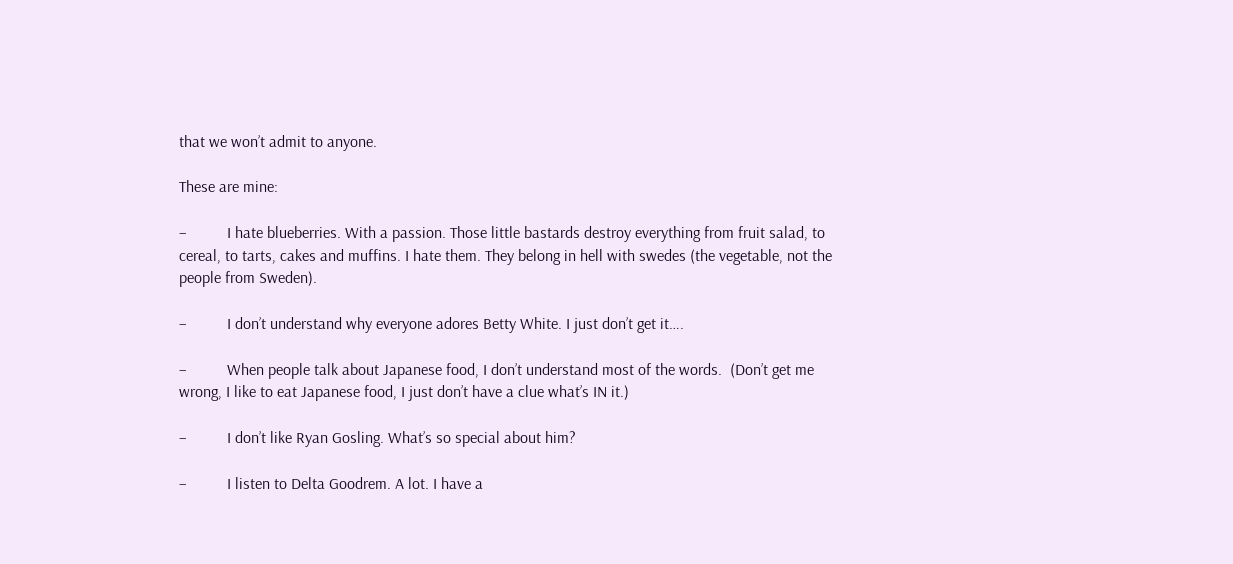that we won’t admit to anyone.

These are mine:

–          I hate blueberries. With a passion. Those little bastards destroy everything from fruit salad, to cereal, to tarts, cakes and muffins. I hate them. They belong in hell with swedes (the vegetable, not the people from Sweden).

–          I don’t understand why everyone adores Betty White. I just don’t get it….

–          When people talk about Japanese food, I don’t understand most of the words.  (Don’t get me wrong, I like to eat Japanese food, I just don’t have a clue what’s IN it.)

–          I don’t like Ryan Gosling. What’s so special about him?

–          I listen to Delta Goodrem. A lot. I have a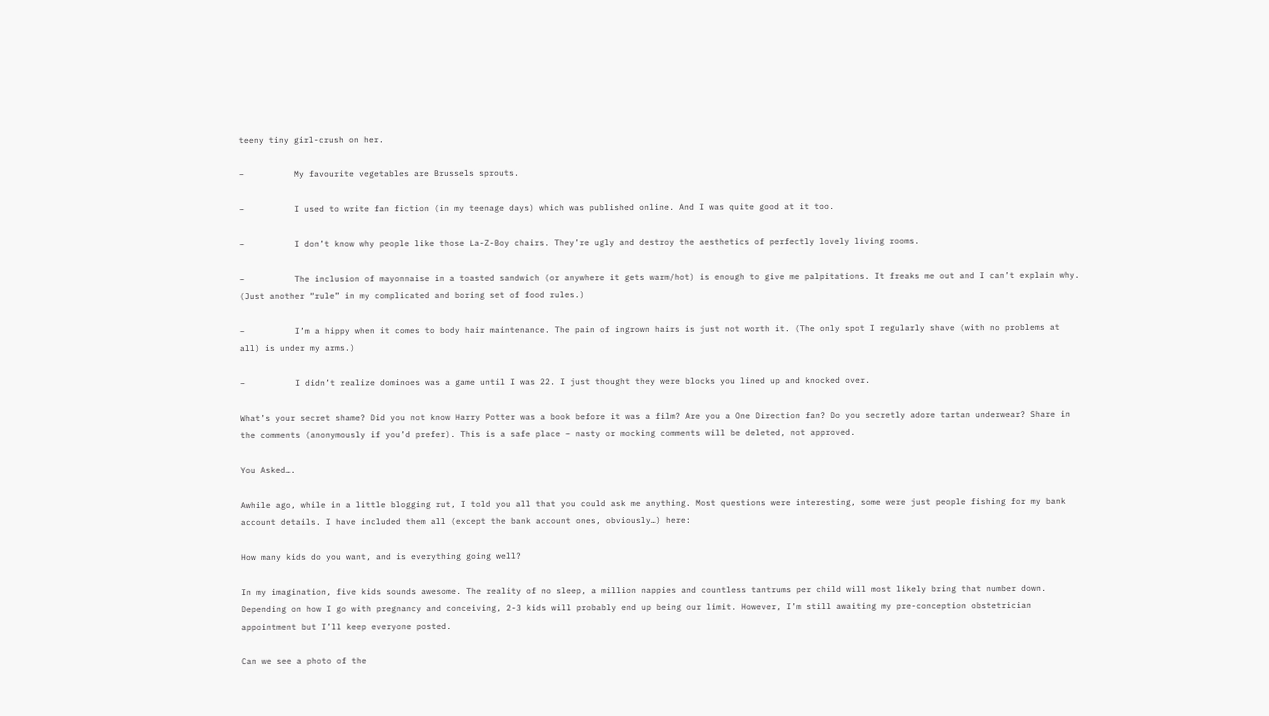teeny tiny girl-crush on her.

–          My favourite vegetables are Brussels sprouts.

–          I used to write fan fiction (in my teenage days) which was published online. And I was quite good at it too.

–          I don’t know why people like those La-Z-Boy chairs. They’re ugly and destroy the aesthetics of perfectly lovely living rooms.

–          The inclusion of mayonnaise in a toasted sandwich (or anywhere it gets warm/hot) is enough to give me palpitations. It freaks me out and I can’t explain why. (Just another “rule” in my complicated and boring set of food rules.)

–          I’m a hippy when it comes to body hair maintenance. The pain of ingrown hairs is just not worth it. (The only spot I regularly shave (with no problems at all) is under my arms.)

–          I didn’t realize dominoes was a game until I was 22. I just thought they were blocks you lined up and knocked over.

What’s your secret shame? Did you not know Harry Potter was a book before it was a film? Are you a One Direction fan? Do you secretly adore tartan underwear? Share in the comments (anonymously if you’d prefer). This is a safe place – nasty or mocking comments will be deleted, not approved.

You Asked….

Awhile ago, while in a little blogging rut, I told you all that you could ask me anything. Most questions were interesting, some were just people fishing for my bank account details. I have included them all (except the bank account ones, obviously…) here:

How many kids do you want, and is everything going well?

In my imagination, five kids sounds awesome. The reality of no sleep, a million nappies and countless tantrums per child will most likely bring that number down. Depending on how I go with pregnancy and conceiving, 2-3 kids will probably end up being our limit. However, I’m still awaiting my pre-conception obstetrician appointment but I’ll keep everyone posted.

Can we see a photo of the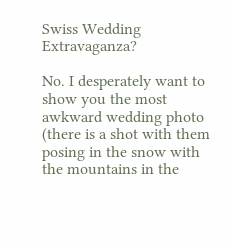Swiss Wedding Extravaganza?

No. I desperately want to show you the most awkward wedding photo (there is a shot with them posing in the snow with the mountains in the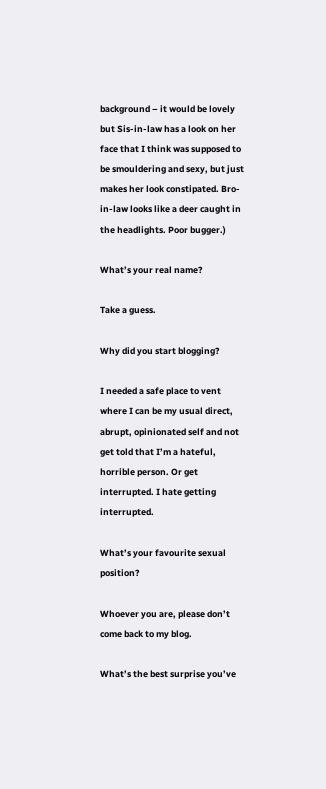background – it would be lovely but Sis-in-law has a look on her face that I think was supposed to be smouldering and sexy, but just makes her look constipated. Bro-in-law looks like a deer caught in the headlights. Poor bugger.)

What’s your real name?

Take a guess.

Why did you start blogging?

I needed a safe place to vent where I can be my usual direct, abrupt, opinionated self and not get told that I’m a hateful, horrible person. Or get interrupted. I hate getting interrupted.

What’s your favourite sexual position?

Whoever you are, please don’t come back to my blog.

What’s the best surprise you’ve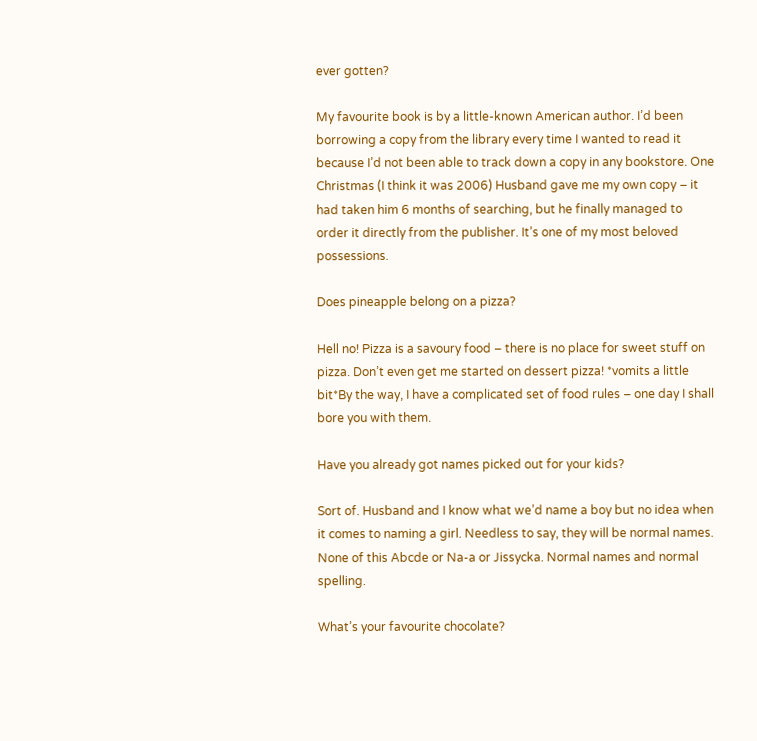ever gotten?

My favourite book is by a little-known American author. I’d been borrowing a copy from the library every time I wanted to read it because I’d not been able to track down a copy in any bookstore. One Christmas (I think it was 2006) Husband gave me my own copy – it had taken him 6 months of searching, but he finally managed to order it directly from the publisher. It’s one of my most beloved possessions.

Does pineapple belong on a pizza?

Hell no! Pizza is a savoury food – there is no place for sweet stuff on pizza. Don’t even get me started on dessert pizza! *vomits a little bit*By the way, I have a complicated set of food rules – one day I shall bore you with them.

Have you already got names picked out for your kids?

Sort of. Husband and I know what we’d name a boy but no idea when it comes to naming a girl. Needless to say, they will be normal names. None of this Abcde or Na-a or Jissycka. Normal names and normal spelling.

What’s your favourite chocolate?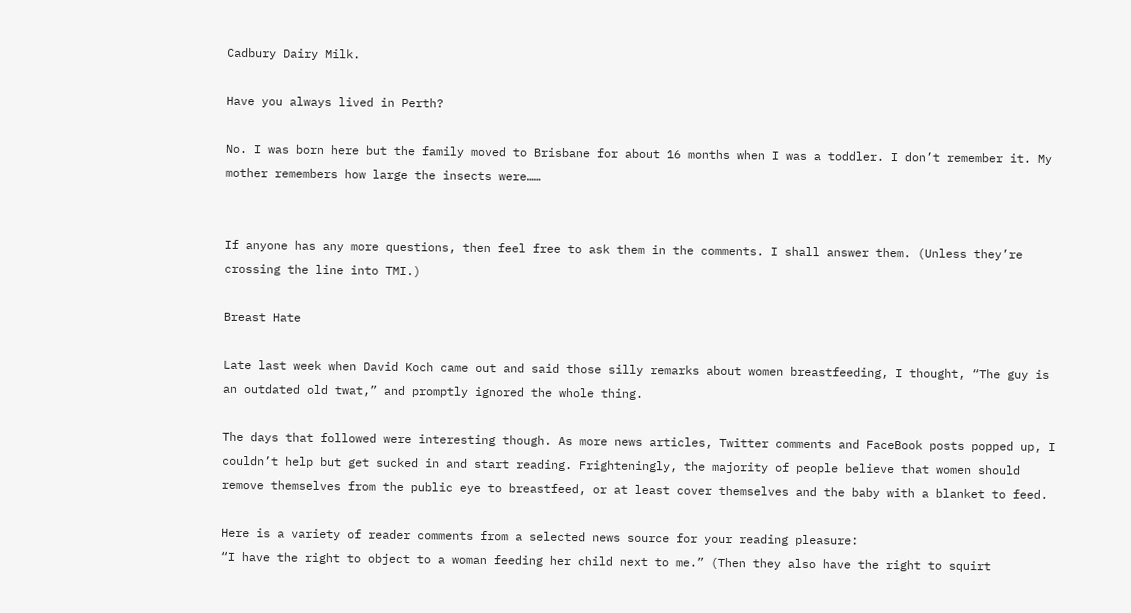Cadbury Dairy Milk.

Have you always lived in Perth?

No. I was born here but the family moved to Brisbane for about 16 months when I was a toddler. I don’t remember it. My mother remembers how large the insects were……


If anyone has any more questions, then feel free to ask them in the comments. I shall answer them. (Unless they’re crossing the line into TMI.)

Breast Hate

Late last week when David Koch came out and said those silly remarks about women breastfeeding, I thought, “The guy is an outdated old twat,” and promptly ignored the whole thing.

The days that followed were interesting though. As more news articles, Twitter comments and FaceBook posts popped up, I couldn’t help but get sucked in and start reading. Frighteningly, the majority of people believe that women should remove themselves from the public eye to breastfeed, or at least cover themselves and the baby with a blanket to feed.

Here is a variety of reader comments from a selected news source for your reading pleasure:
“I have the right to object to a woman feeding her child next to me.” (Then they also have the right to squirt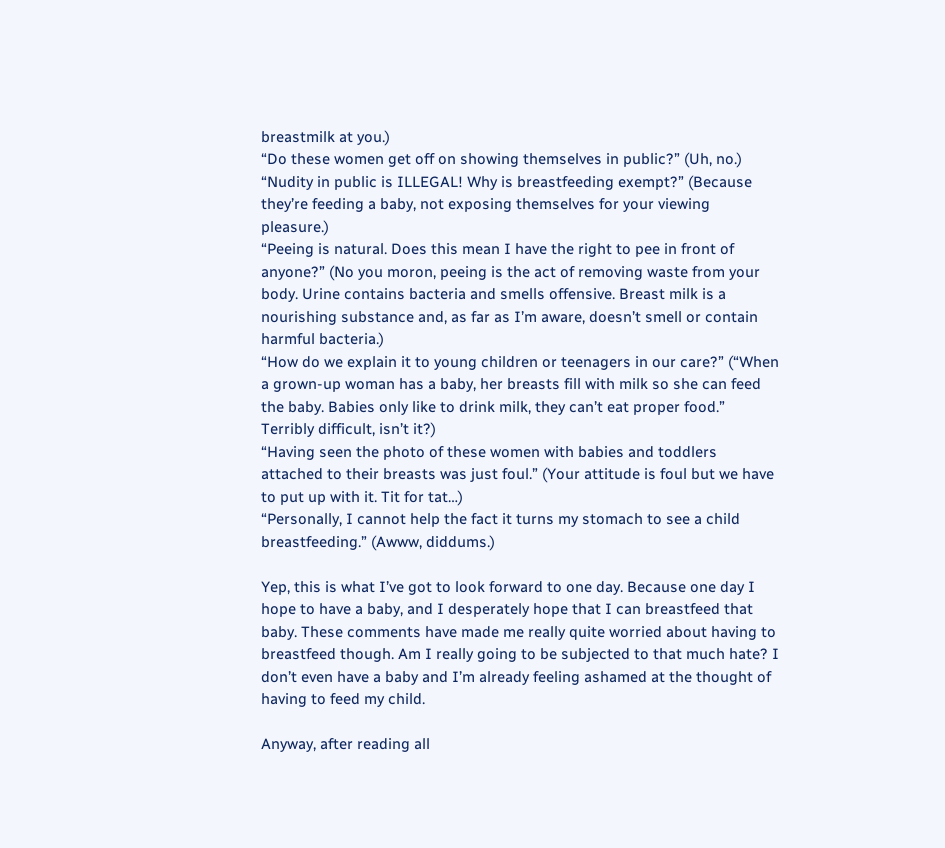breastmilk at you.)
“Do these women get off on showing themselves in public?” (Uh, no.)
“Nudity in public is ILLEGAL! Why is breastfeeding exempt?” (Because they’re feeding a baby, not exposing themselves for your viewing pleasure.)
“Peeing is natural. Does this mean I have the right to pee in front of anyone?” (No you moron, peeing is the act of removing waste from your body. Urine contains bacteria and smells offensive. Breast milk is a nourishing substance and, as far as I’m aware, doesn’t smell or contain harmful bacteria.)
“How do we explain it to young children or teenagers in our care?” (“When a grown-up woman has a baby, her breasts fill with milk so she can feed the baby. Babies only like to drink milk, they can’t eat proper food.” Terribly difficult, isn’t it?)
“Having seen the photo of these women with babies and toddlers attached to their breasts was just foul.” (Your attitude is foul but we have to put up with it. Tit for tat…)
“Personally, I cannot help the fact it turns my stomach to see a child breastfeeding.” (Awww, diddums.)

Yep, this is what I’ve got to look forward to one day. Because one day I hope to have a baby, and I desperately hope that I can breastfeed that baby. These comments have made me really quite worried about having to breastfeed though. Am I really going to be subjected to that much hate? I don’t even have a baby and I’m already feeling ashamed at the thought of having to feed my child.

Anyway, after reading all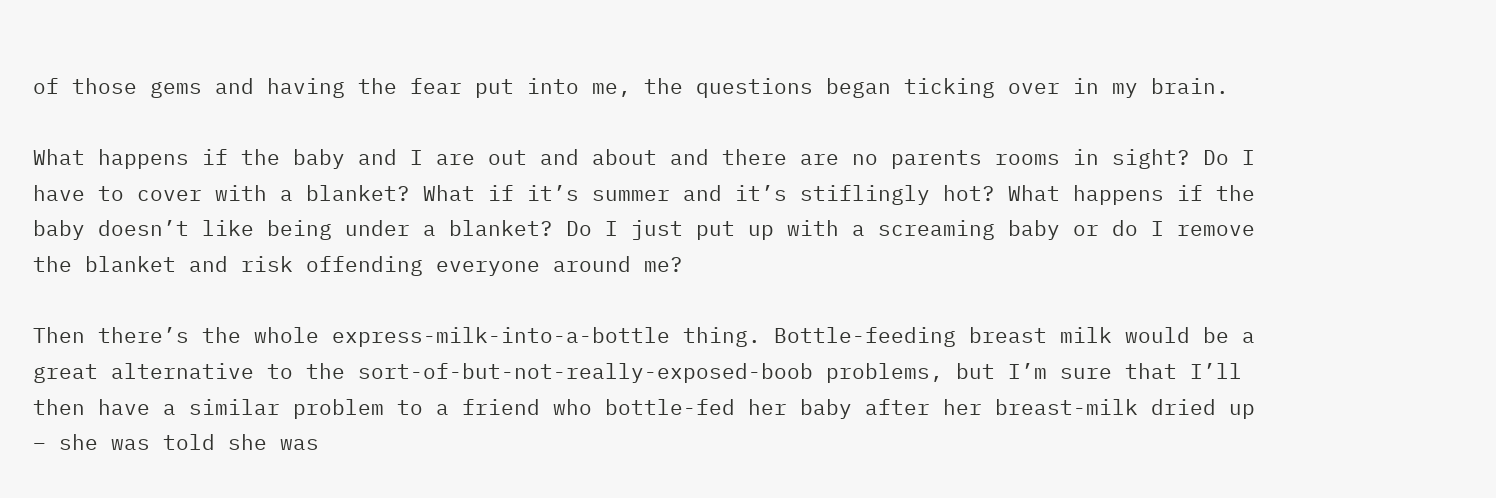of those gems and having the fear put into me, the questions began ticking over in my brain.

What happens if the baby and I are out and about and there are no parents rooms in sight? Do I have to cover with a blanket? What if it’s summer and it’s stiflingly hot? What happens if the baby doesn’t like being under a blanket? Do I just put up with a screaming baby or do I remove the blanket and risk offending everyone around me?

Then there’s the whole express-milk-into-a-bottle thing. Bottle-feeding breast milk would be a great alternative to the sort-of-but-not-really-exposed-boob problems, but I’m sure that I’ll then have a similar problem to a friend who bottle-fed her baby after her breast-milk dried up – she was told she was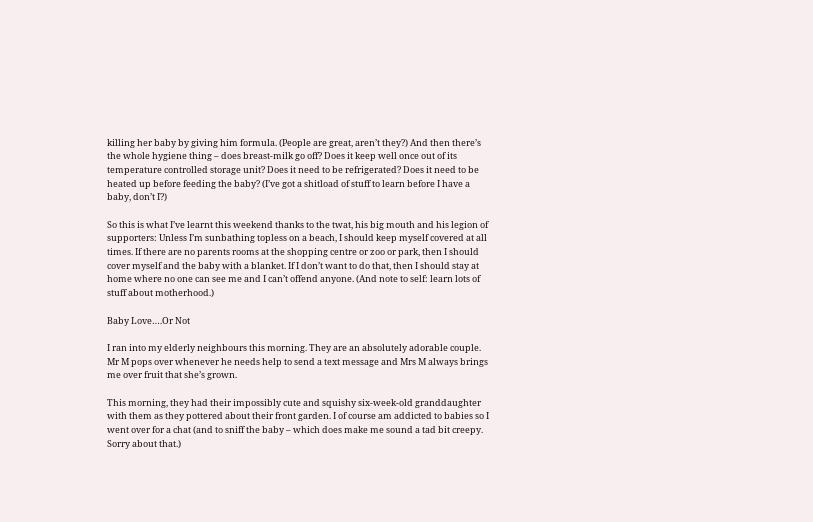killing her baby by giving him formula. (People are great, aren’t they?) And then there’s the whole hygiene thing – does breast-milk go off? Does it keep well once out of its temperature controlled storage unit? Does it need to be refrigerated? Does it need to be heated up before feeding the baby? (I’ve got a shitload of stuff to learn before I have a baby, don’t I?)

So this is what I’ve learnt this weekend thanks to the twat, his big mouth and his legion of supporters: Unless I’m sunbathing topless on a beach, I should keep myself covered at all times. If there are no parents rooms at the shopping centre or zoo or park, then I should cover myself and the baby with a blanket. If I don’t want to do that, then I should stay at home where no one can see me and I can’t offend anyone. (And note to self: learn lots of stuff about motherhood.)

Baby Love….Or Not

I ran into my elderly neighbours this morning. They are an absolutely adorable couple. Mr M pops over whenever he needs help to send a text message and Mrs M always brings me over fruit that she’s grown.

This morning, they had their impossibly cute and squishy six-week-old granddaughter with them as they pottered about their front garden. I of course am addicted to babies so I went over for a chat (and to sniff the baby – which does make me sound a tad bit creepy. Sorry about that.)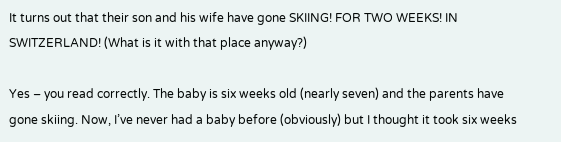It turns out that their son and his wife have gone SKIING! FOR TWO WEEKS! IN SWITZERLAND! (What is it with that place anyway?)

Yes – you read correctly. The baby is six weeks old (nearly seven) and the parents have gone skiing. Now, I’ve never had a baby before (obviously) but I thought it took six weeks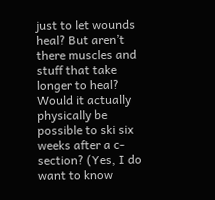just to let wounds heal? But aren’t there muscles and stuff that take longer to heal? Would it actually physically be possible to ski six weeks after a c-section? (Yes, I do want to know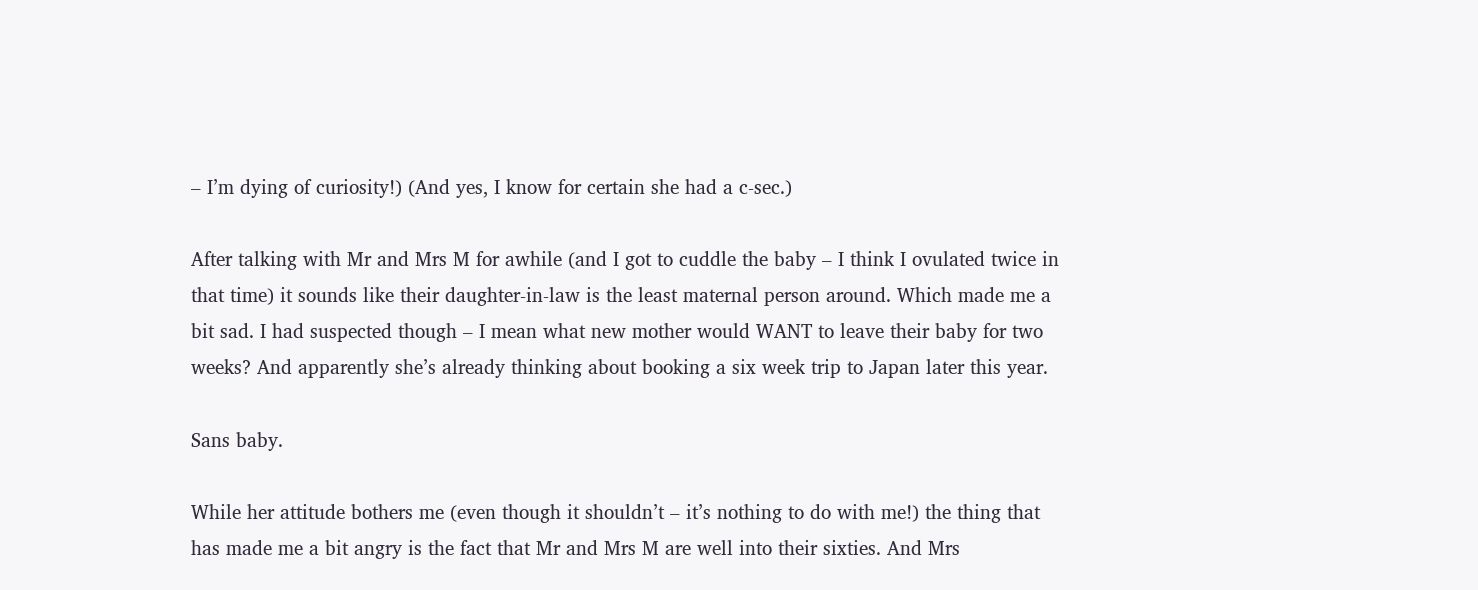– I’m dying of curiosity!) (And yes, I know for certain she had a c-sec.)

After talking with Mr and Mrs M for awhile (and I got to cuddle the baby – I think I ovulated twice in that time) it sounds like their daughter-in-law is the least maternal person around. Which made me a bit sad. I had suspected though – I mean what new mother would WANT to leave their baby for two weeks? And apparently she’s already thinking about booking a six week trip to Japan later this year.

Sans baby.

While her attitude bothers me (even though it shouldn’t – it’s nothing to do with me!) the thing that has made me a bit angry is the fact that Mr and Mrs M are well into their sixties. And Mrs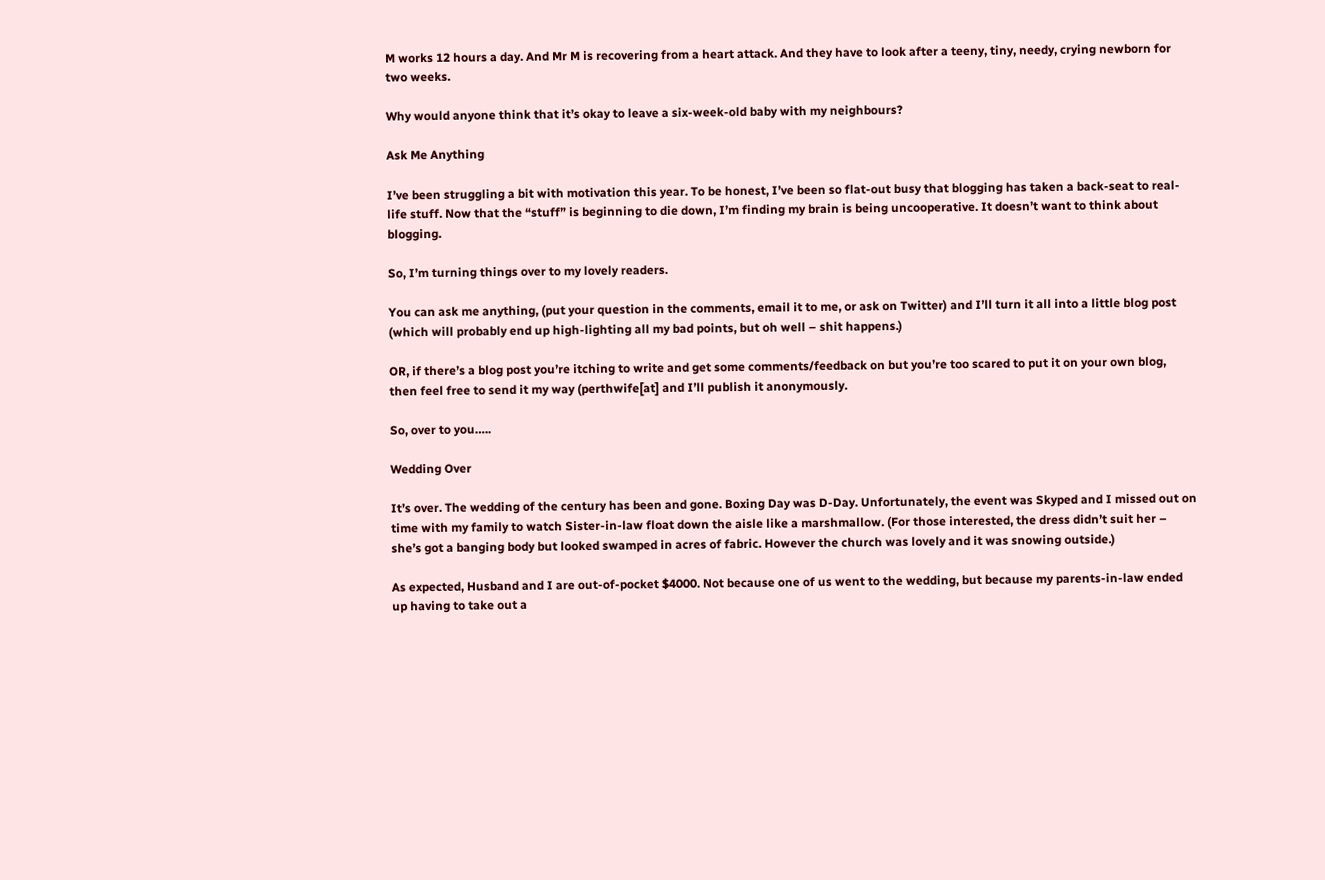M works 12 hours a day. And Mr M is recovering from a heart attack. And they have to look after a teeny, tiny, needy, crying newborn for two weeks.

Why would anyone think that it’s okay to leave a six-week-old baby with my neighbours?

Ask Me Anything

I’ve been struggling a bit with motivation this year. To be honest, I’ve been so flat-out busy that blogging has taken a back-seat to real-life stuff. Now that the “stuff” is beginning to die down, I’m finding my brain is being uncooperative. It doesn’t want to think about blogging.

So, I’m turning things over to my lovely readers.

You can ask me anything, (put your question in the comments, email it to me, or ask on Twitter) and I’ll turn it all into a little blog post (which will probably end up high-lighting all my bad points, but oh well – shit happens.)

OR, if there’s a blog post you’re itching to write and get some comments/feedback on but you’re too scared to put it on your own blog, then feel free to send it my way (perthwife[at] and I’ll publish it anonymously.

So, over to you…..

Wedding Over

It’s over. The wedding of the century has been and gone. Boxing Day was D-Day. Unfortunately, the event was Skyped and I missed out on time with my family to watch Sister-in-law float down the aisle like a marshmallow. (For those interested, the dress didn’t suit her – she’s got a banging body but looked swamped in acres of fabric. However the church was lovely and it was snowing outside.)

As expected, Husband and I are out-of-pocket $4000. Not because one of us went to the wedding, but because my parents-in-law ended up having to take out a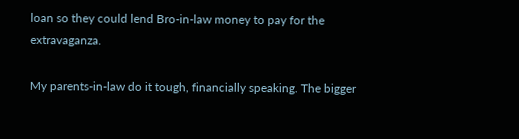loan so they could lend Bro-in-law money to pay for the extravaganza.

My parents-in-law do it tough, financially speaking. The bigger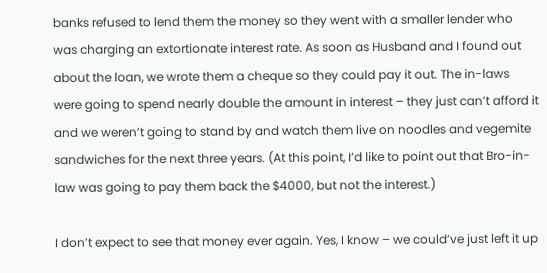banks refused to lend them the money so they went with a smaller lender who was charging an extortionate interest rate. As soon as Husband and I found out about the loan, we wrote them a cheque so they could pay it out. The in-laws were going to spend nearly double the amount in interest – they just can’t afford it and we weren’t going to stand by and watch them live on noodles and vegemite sandwiches for the next three years. (At this point, I’d like to point out that Bro-in-law was going to pay them back the $4000, but not the interest.)

I don’t expect to see that money ever again. Yes, I know – we could’ve just left it up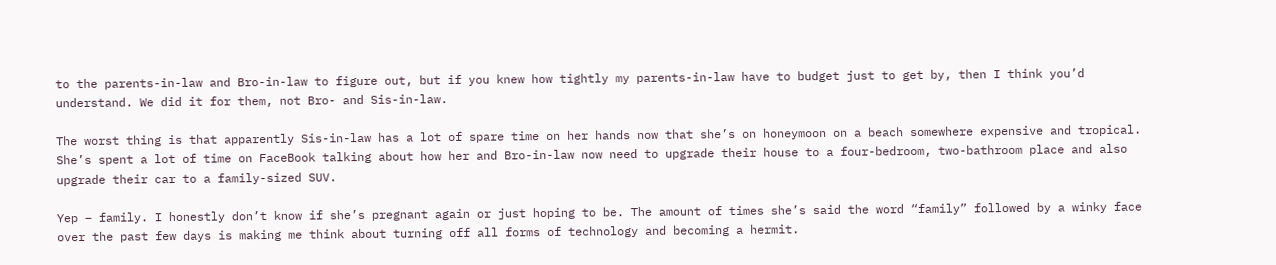to the parents-in-law and Bro-in-law to figure out, but if you knew how tightly my parents-in-law have to budget just to get by, then I think you’d understand. We did it for them, not Bro- and Sis-in-law.

The worst thing is that apparently Sis-in-law has a lot of spare time on her hands now that she’s on honeymoon on a beach somewhere expensive and tropical. She’s spent a lot of time on FaceBook talking about how her and Bro-in-law now need to upgrade their house to a four-bedroom, two-bathroom place and also upgrade their car to a family-sized SUV.

Yep – family. I honestly don’t know if she’s pregnant again or just hoping to be. The amount of times she’s said the word “family” followed by a winky face over the past few days is making me think about turning off all forms of technology and becoming a hermit.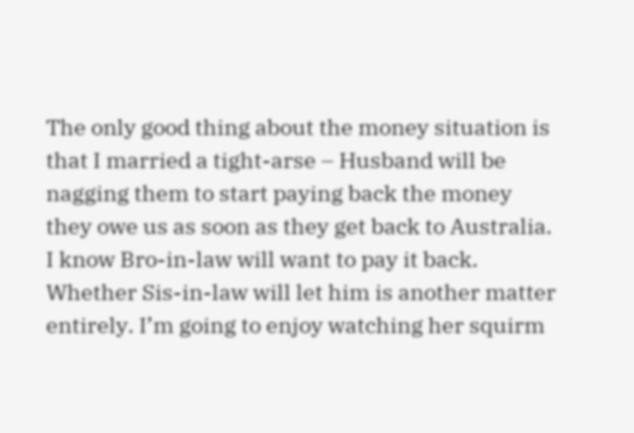The only good thing about the money situation is that I married a tight-arse – Husband will be nagging them to start paying back the money they owe us as soon as they get back to Australia. I know Bro-in-law will want to pay it back. Whether Sis-in-law will let him is another matter entirely. I’m going to enjoy watching her squirm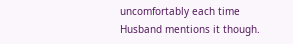uncomfortably each time Husband mentions it though.